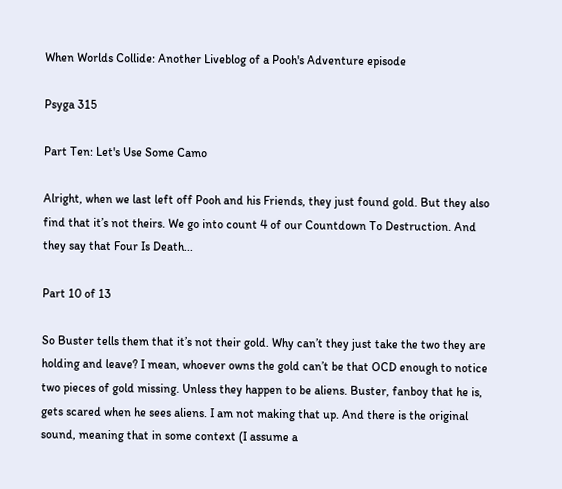When Worlds Collide: Another Liveblog of a Pooh's Adventure episode

Psyga 315

Part Ten: Let's Use Some Camo

Alright, when we last left off Pooh and his Friends, they just found gold. But they also find that it’s not theirs. We go into count 4 of our Countdown To Destruction. And they say that Four Is Death...

Part 10 of 13

So Buster tells them that it’s not their gold. Why can’t they just take the two they are holding and leave? I mean, whoever owns the gold can’t be that OCD enough to notice two pieces of gold missing. Unless they happen to be aliens. Buster, fanboy that he is, gets scared when he sees aliens. I am not making that up. And there is the original sound, meaning that in some context (I assume a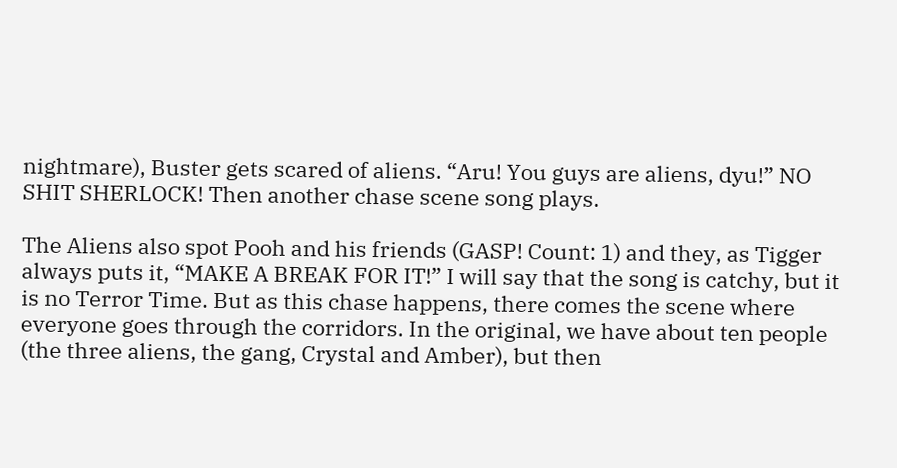nightmare), Buster gets scared of aliens. “Aru! You guys are aliens, dyu!” NO SHIT SHERLOCK! Then another chase scene song plays.

The Aliens also spot Pooh and his friends (GASP! Count: 1) and they, as Tigger always puts it, “MAKE A BREAK FOR IT!” I will say that the song is catchy, but it is no Terror Time. But as this chase happens, there comes the scene where everyone goes through the corridors. In the original, we have about ten people (the three aliens, the gang, Crystal and Amber), but then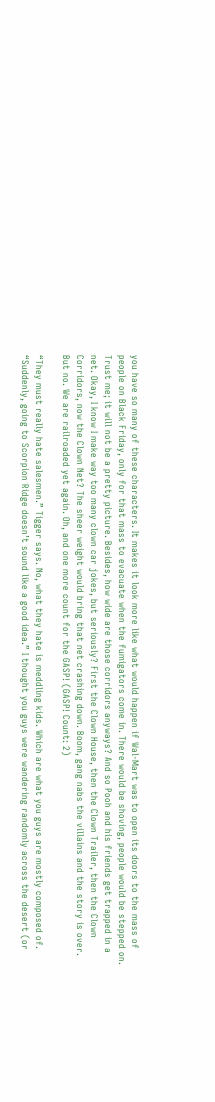you have so many of these characters. It makes it look more like what would happen if Wal-Mart was to open its doors to the mass of people on Black Friday, only for that mass to evacuate when the fumigators come in. There would be shoving, people would be stepped on. Trust me; it will not be a pretty picture. Besides, how wide are those corridors anyways? And so Pooh and his friends get trapped in a net. Okay, I know I make way too many clown car jokes, but seriously? First the Clown House, then the Clown Trailer, then the Clown Corridors, now the Clown Net? The sheer weight would bring that net crashing down. Boom, gang nabs the villains and the story is over. But no. We are railroaded yet again. Oh, and one more count for the GASP! (GASP! Count: 2)

“They must really hate salesmen.” Tigger says. No, what they hate is meddling kids. Which are what you guys are mostly composed of. “Suddenly, going to Scorpion Ridge doesn’t sound like a good idea.” I thought you guys were wandering randomly across the desert (or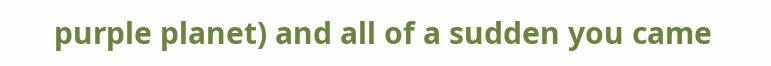purple planet) and all of a sudden you came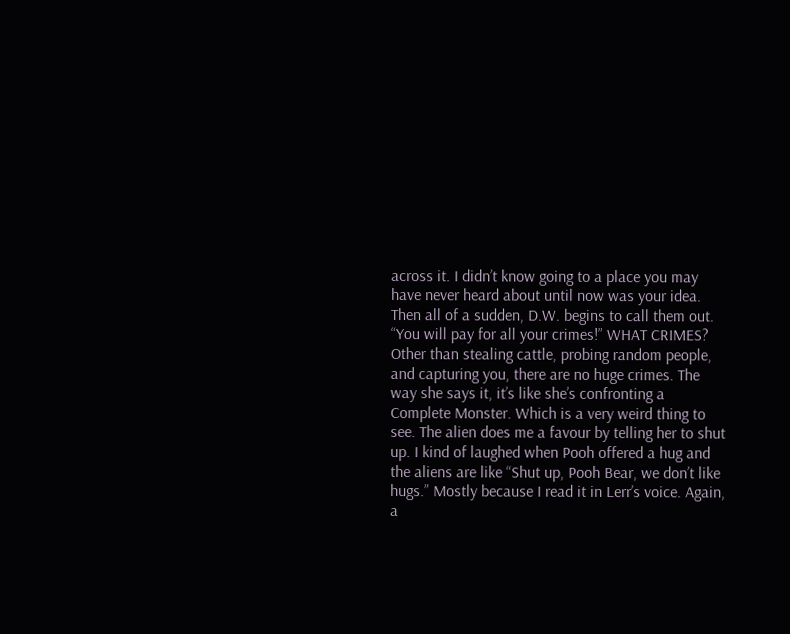across it. I didn’t know going to a place you may have never heard about until now was your idea. Then all of a sudden, D.W. begins to call them out. “You will pay for all your crimes!” WHAT CRIMES? Other than stealing cattle, probing random people, and capturing you, there are no huge crimes. The way she says it, it’s like she’s confronting a Complete Monster. Which is a very weird thing to see. The alien does me a favour by telling her to shut up. I kind of laughed when Pooh offered a hug and the aliens are like “Shut up, Pooh Bear, we don’t like hugs.” Mostly because I read it in Lerr’s voice. Again, a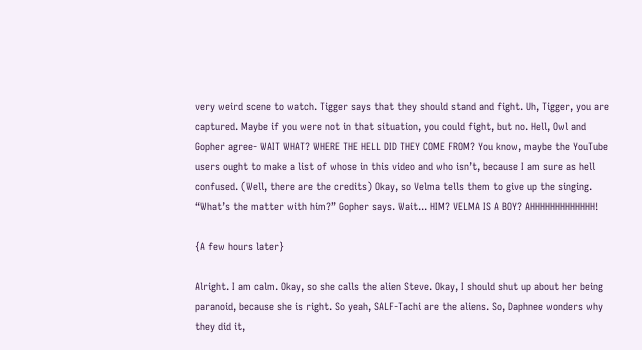very weird scene to watch. Tigger says that they should stand and fight. Uh, Tigger, you are captured. Maybe if you were not in that situation, you could fight, but no. Hell, Owl and Gopher agree- WAIT WHAT? WHERE THE HELL DID THEY COME FROM? You know, maybe the YouTube users ought to make a list of whose in this video and who isn’t, because I am sure as hell confused. (Well, there are the credits) Okay, so Velma tells them to give up the singing. “What’s the matter with him?” Gopher says. Wait... HIM? VELMA IS A BOY? AHHHHHHHHHHHHH!

{A few hours later}

Alright. I am calm. Okay, so she calls the alien Steve. Okay, I should shut up about her being paranoid, because she is right. So yeah, SALF-Tachi are the aliens. So, Daphnee wonders why they did it,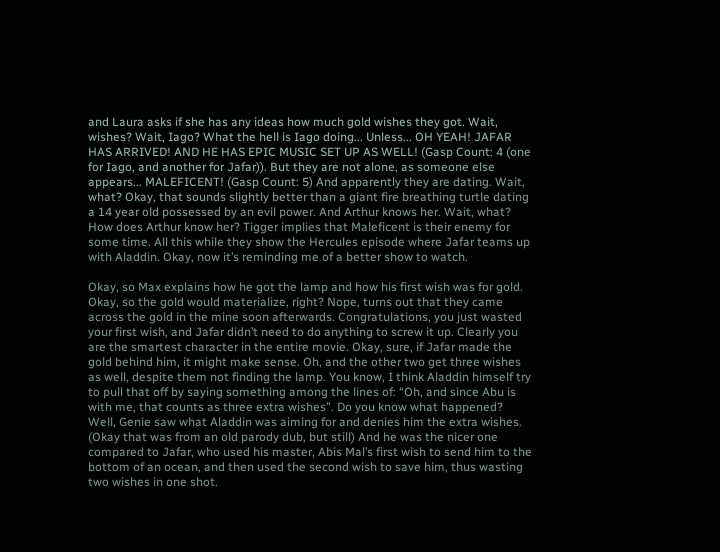and Laura asks if she has any ideas how much gold wishes they got. Wait, wishes? Wait, Iago? What the hell is Iago doing... Unless... OH YEAH! JAFAR HAS ARRIVED! AND HE HAS EPIC MUSIC SET UP AS WELL! (Gasp Count: 4 (one for Iago, and another for Jafar)). But they are not alone, as someone else appears... MALEFICENT! (Gasp Count: 5) And apparently they are dating. Wait, what? Okay, that sounds slightly better than a giant fire breathing turtle dating a 14 year old possessed by an evil power. And Arthur knows her. Wait, what? How does Arthur know her? Tigger implies that Maleficent is their enemy for some time. All this while they show the Hercules episode where Jafar teams up with Aladdin. Okay, now it’s reminding me of a better show to watch.

Okay, so Max explains how he got the lamp and how his first wish was for gold. Okay, so the gold would materialize, right? Nope, turns out that they came across the gold in the mine soon afterwards. Congratulations, you just wasted your first wish, and Jafar didn’t need to do anything to screw it up. Clearly you are the smartest character in the entire movie. Okay, sure, if Jafar made the gold behind him, it might make sense. Oh, and the other two get three wishes as well, despite them not finding the lamp. You know, I think Aladdin himself try to pull that off by saying something among the lines of: “Oh, and since Abu is with me, that counts as three extra wishes”. Do you know what happened? Well, Genie saw what Aladdin was aiming for and denies him the extra wishes. (Okay that was from an old parody dub, but still) And he was the nicer one compared to Jafar, who used his master, Abis Mal’s first wish to send him to the bottom of an ocean, and then used the second wish to save him, thus wasting two wishes in one shot.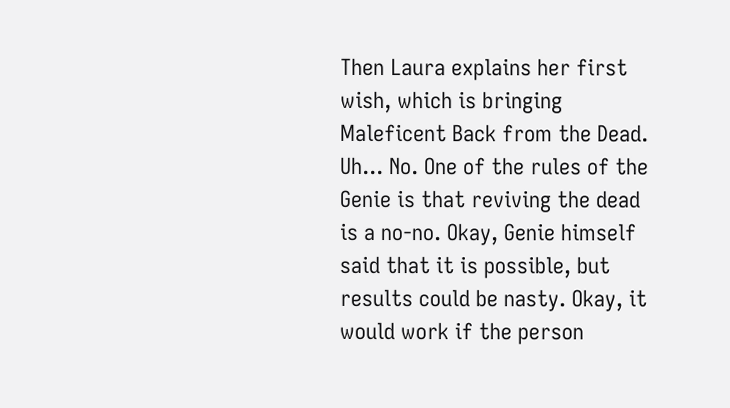Then Laura explains her first wish, which is bringing Maleficent Back from the Dead. Uh... No. One of the rules of the Genie is that reviving the dead is a no-no. Okay, Genie himself said that it is possible, but results could be nasty. Okay, it would work if the person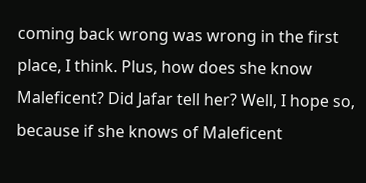coming back wrong was wrong in the first place, I think. Plus, how does she know Maleficent? Did Jafar tell her? Well, I hope so, because if she knows of Maleficent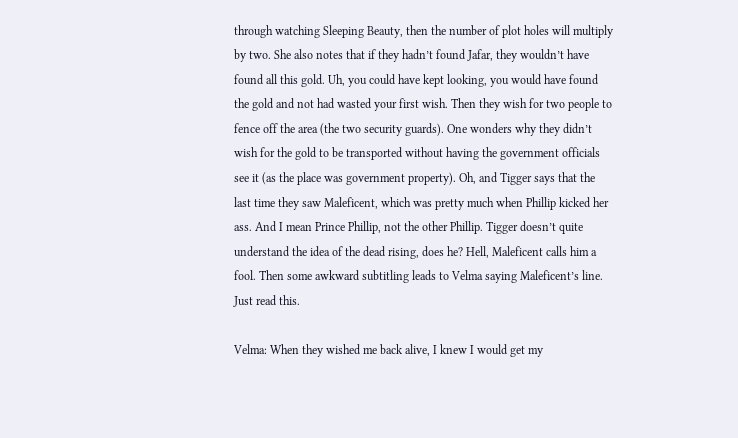through watching Sleeping Beauty, then the number of plot holes will multiply by two. She also notes that if they hadn’t found Jafar, they wouldn’t have found all this gold. Uh, you could have kept looking, you would have found the gold and not had wasted your first wish. Then they wish for two people to fence off the area (the two security guards). One wonders why they didn’t wish for the gold to be transported without having the government officials see it (as the place was government property). Oh, and Tigger says that the last time they saw Maleficent, which was pretty much when Phillip kicked her ass. And I mean Prince Phillip, not the other Phillip. Tigger doesn’t quite understand the idea of the dead rising, does he? Hell, Maleficent calls him a fool. Then some awkward subtitling leads to Velma saying Maleficent’s line. Just read this.

Velma: When they wished me back alive, I knew I would get my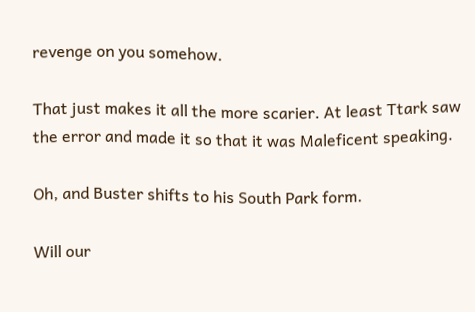revenge on you somehow.

That just makes it all the more scarier. At least Ttark saw the error and made it so that it was Maleficent speaking.

Oh, and Buster shifts to his South Park form.

Will our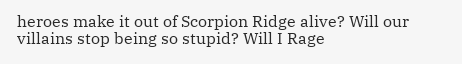heroes make it out of Scorpion Ridge alive? Will our villains stop being so stupid? Will I Rage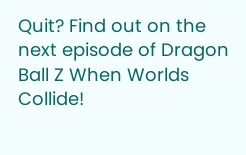Quit? Find out on the next episode of Dragon Ball Z When Worlds Collide!